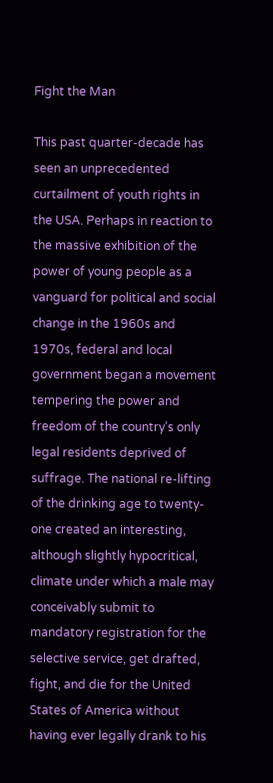Fight the Man

This past quarter-decade has seen an unprecedented curtailment of youth rights in the USA. Perhaps in reaction to the massive exhibition of the power of young people as a vanguard for political and social change in the 1960s and 1970s, federal and local government began a movement tempering the power and freedom of the country’s only legal residents deprived of suffrage. The national re-lifting of the drinking age to twenty-one created an interesting, although slightly hypocritical, climate under which a male may conceivably submit to mandatory registration for the selective service, get drafted, fight, and die for the United States of America without having ever legally drank to his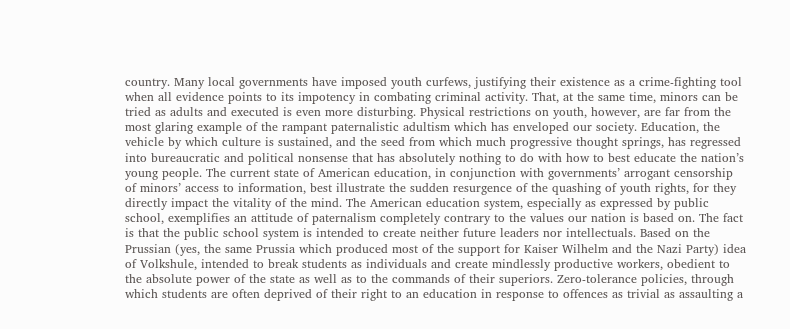country. Many local governments have imposed youth curfews, justifying their existence as a crime-fighting tool when all evidence points to its impotency in combating criminal activity. That, at the same time, minors can be tried as adults and executed is even more disturbing. Physical restrictions on youth, however, are far from the most glaring example of the rampant paternalistic adultism which has enveloped our society. Education, the vehicle by which culture is sustained, and the seed from which much progressive thought springs, has regressed into bureaucratic and political nonsense that has absolutely nothing to do with how to best educate the nation’s young people. The current state of American education, in conjunction with governments’ arrogant censorship of minors’ access to information, best illustrate the sudden resurgence of the quashing of youth rights, for they directly impact the vitality of the mind. The American education system, especially as expressed by public school, exemplifies an attitude of paternalism completely contrary to the values our nation is based on. The fact is that the public school system is intended to create neither future leaders nor intellectuals. Based on the Prussian (yes, the same Prussia which produced most of the support for Kaiser Wilhelm and the Nazi Party) idea of Volkshule, intended to break students as individuals and create mindlessly productive workers, obedient to the absolute power of the state as well as to the commands of their superiors. Zero-tolerance policies, through which students are often deprived of their right to an education in response to offences as trivial as assaulting a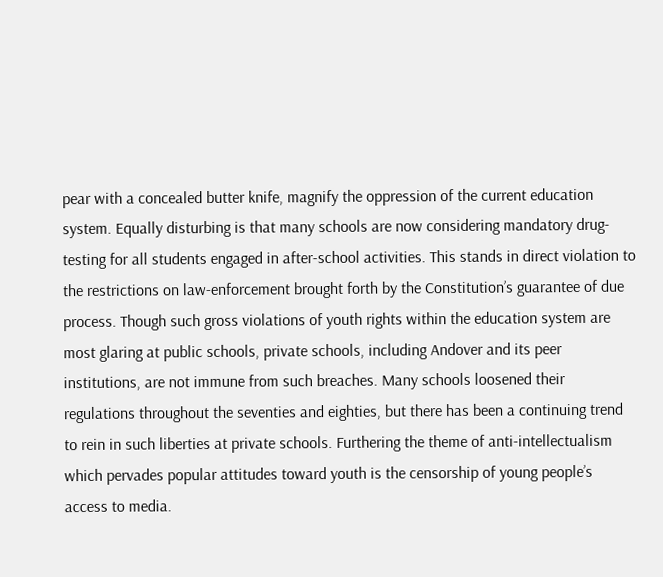pear with a concealed butter knife, magnify the oppression of the current education system. Equally disturbing is that many schools are now considering mandatory drug-testing for all students engaged in after-school activities. This stands in direct violation to the restrictions on law-enforcement brought forth by the Constitution’s guarantee of due process. Though such gross violations of youth rights within the education system are most glaring at public schools, private schools, including Andover and its peer institutions, are not immune from such breaches. Many schools loosened their regulations throughout the seventies and eighties, but there has been a continuing trend to rein in such liberties at private schools. Furthering the theme of anti-intellectualism which pervades popular attitudes toward youth is the censorship of young people’s access to media.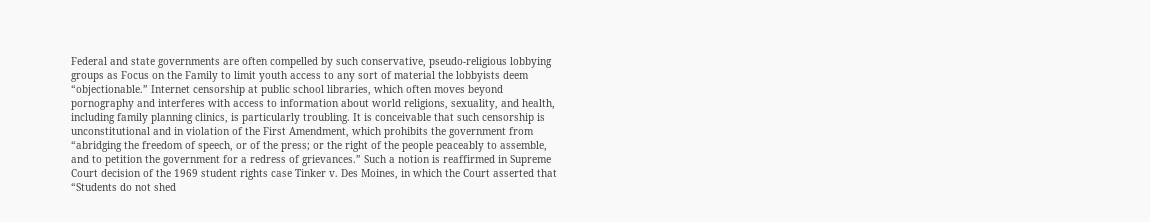Federal and state governments are often compelled by such conservative, pseudo-religious lobbying groups as Focus on the Family to limit youth access to any sort of material the lobbyists deem “objectionable.” Internet censorship at public school libraries, which often moves beyond pornography and interferes with access to information about world religions, sexuality, and health, including family planning clinics, is particularly troubling. It is conceivable that such censorship is unconstitutional and in violation of the First Amendment, which prohibits the government from “abridging the freedom of speech, or of the press; or the right of the people peaceably to assemble, and to petition the government for a redress of grievances.” Such a notion is reaffirmed in Supreme Court decision of the 1969 student rights case Tinker v. Des Moines, in which the Court asserted that “Students do not shed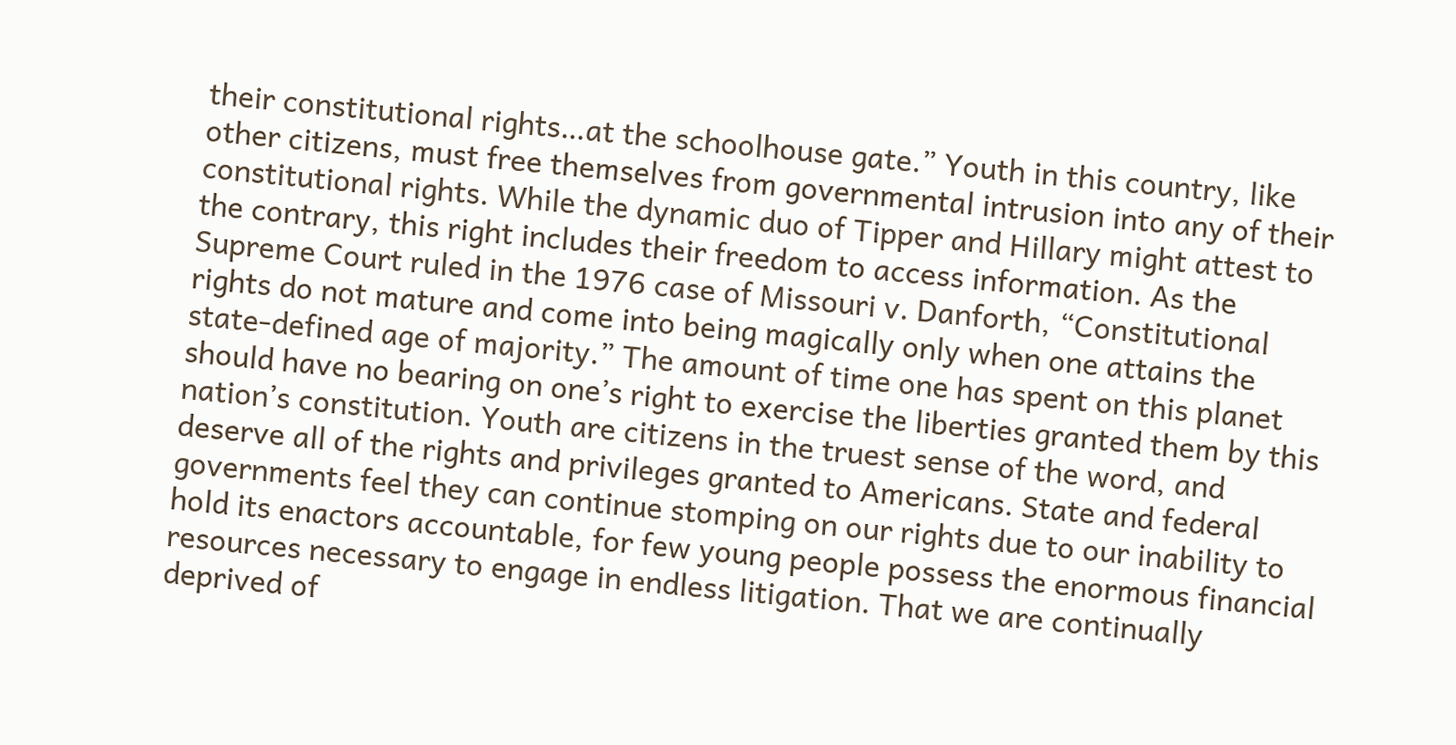their constitutional rights…at the schoolhouse gate.” Youth in this country, like other citizens, must free themselves from governmental intrusion into any of their constitutional rights. While the dynamic duo of Tipper and Hillary might attest to the contrary, this right includes their freedom to access information. As the Supreme Court ruled in the 1976 case of Missouri v. Danforth, “Constitutional rights do not mature and come into being magically only when one attains the state-defined age of majority.” The amount of time one has spent on this planet should have no bearing on one’s right to exercise the liberties granted them by this nation’s constitution. Youth are citizens in the truest sense of the word, and deserve all of the rights and privileges granted to Americans. State and federal governments feel they can continue stomping on our rights due to our inability to hold its enactors accountable, for few young people possess the enormous financial resources necessary to engage in endless litigation. That we are continually deprived of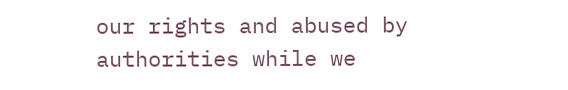our rights and abused by authorities while we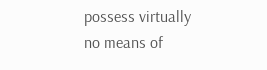possess virtually no means of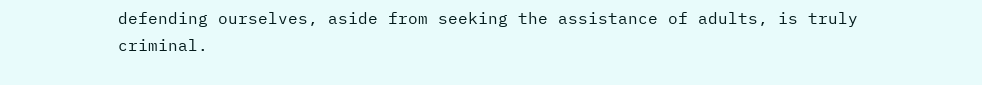defending ourselves, aside from seeking the assistance of adults, is truly criminal.